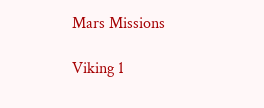Mars Missions

Viking 1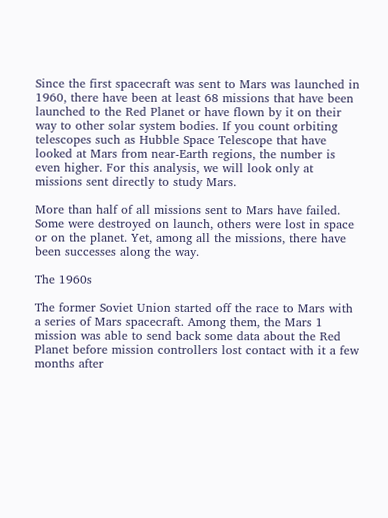Since the first spacecraft was sent to Mars was launched in 1960, there have been at least 68 missions that have been launched to the Red Planet or have flown by it on their way to other solar system bodies. If you count orbiting telescopes such as Hubble Space Telescope that have looked at Mars from near-Earth regions, the number is even higher. For this analysis, we will look only at missions sent directly to study Mars.

More than half of all missions sent to Mars have failed. Some were destroyed on launch, others were lost in space or on the planet. Yet, among all the missions, there have been successes along the way.

The 1960s

The former Soviet Union started off the race to Mars with a series of Mars spacecraft. Among them, the Mars 1 mission was able to send back some data about the Red Planet before mission controllers lost contact with it a few months after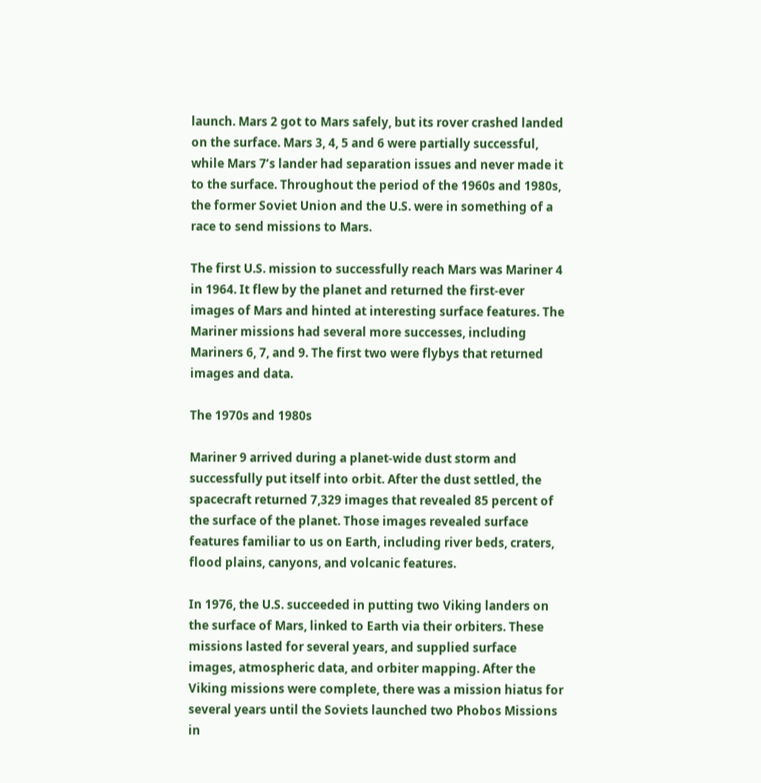launch. Mars 2 got to Mars safely, but its rover crashed landed on the surface. Mars 3, 4, 5 and 6 were partially successful, while Mars 7’s lander had separation issues and never made it to the surface. Throughout the period of the 1960s and 1980s, the former Soviet Union and the U.S. were in something of a race to send missions to Mars.

The first U.S. mission to successfully reach Mars was Mariner 4 in 1964. It flew by the planet and returned the first-ever images of Mars and hinted at interesting surface features. The Mariner missions had several more successes, including Mariners 6, 7, and 9. The first two were flybys that returned images and data.

The 1970s and 1980s

Mariner 9 arrived during a planet-wide dust storm and successfully put itself into orbit. After the dust settled, the spacecraft returned 7,329 images that revealed 85 percent of the surface of the planet. Those images revealed surface features familiar to us on Earth, including river beds, craters, flood plains, canyons, and volcanic features.

In 1976, the U.S. succeeded in putting two Viking landers on the surface of Mars, linked to Earth via their orbiters. These missions lasted for several years, and supplied surface images, atmospheric data, and orbiter mapping. After the Viking missions were complete, there was a mission hiatus for several years until the Soviets launched two Phobos Missions in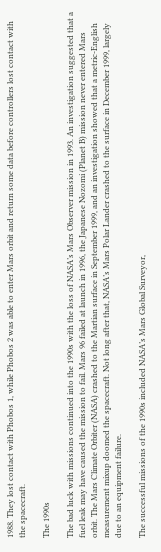1988. They lost contact with Phobos 1, while Phobos 2 was able to enter Mars orbit and return some data before controllers lost contact with the spacecraft.

The 1990s

The bad luck with missions continued into the 1990s with the loss of NASA’s Mars Observer mission in 1993. An investigation suggested that a fuel leak may have caused the mission to fail. Mars 96 failed at launch in 1996, the Japanese Nozomi (Planet B) mission never entered Mars orbit. The Mars Climate Orbiter (NASA) crashed to the Martian surface in September 1999, and an investigation showed that a metric-English measurement mixup doomed the spacecraft. Not long after that, NASA’s Mars Polar Lander crashed to the surface in December 1999, largely due to an equipment failure.

The successful missions of the 1990s included NASA’s Mars Global Surveyor,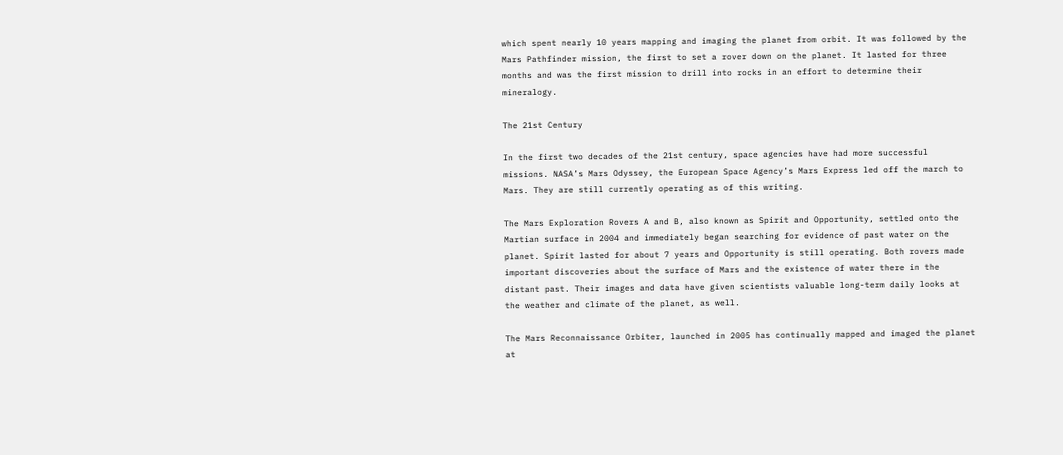which spent nearly 10 years mapping and imaging the planet from orbit. It was followed by the Mars Pathfinder mission, the first to set a rover down on the planet. It lasted for three months and was the first mission to drill into rocks in an effort to determine their mineralogy.

The 21st Century

In the first two decades of the 21st century, space agencies have had more successful missions. NASA’s Mars Odyssey, the European Space Agency’s Mars Express led off the march to Mars. They are still currently operating as of this writing.

The Mars Exploration Rovers A and B, also known as Spirit and Opportunity, settled onto the Martian surface in 2004 and immediately began searching for evidence of past water on the planet. Spirit lasted for about 7 years and Opportunity is still operating. Both rovers made important discoveries about the surface of Mars and the existence of water there in the distant past. Their images and data have given scientists valuable long-term daily looks at the weather and climate of the planet, as well.

The Mars Reconnaissance Orbiter, launched in 2005 has continually mapped and imaged the planet at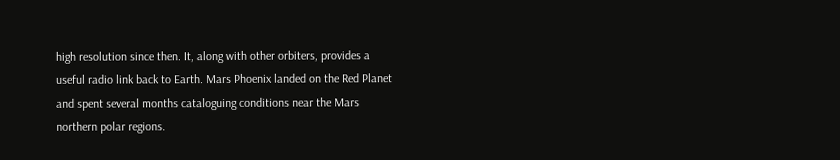high resolution since then. It, along with other orbiters, provides a useful radio link back to Earth. Mars Phoenix landed on the Red Planet and spent several months cataloguing conditions near the Mars northern polar regions.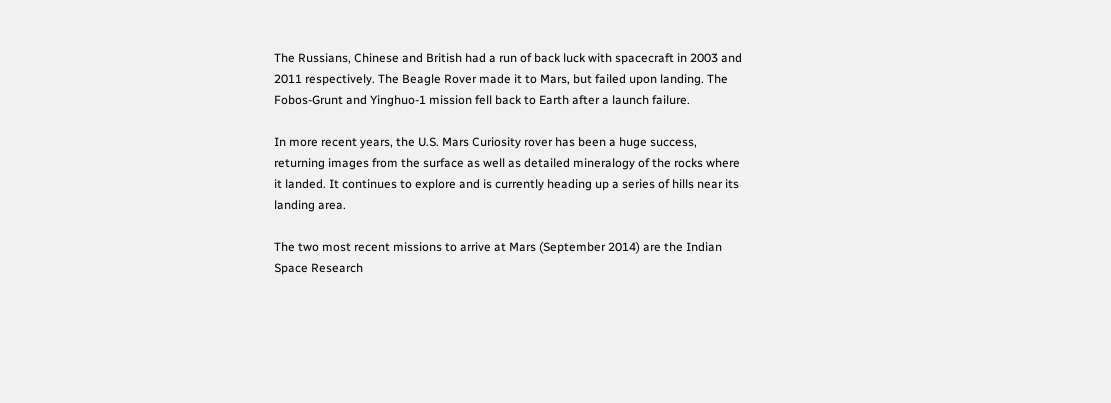The Russians, Chinese and British had a run of back luck with spacecraft in 2003 and 2011 respectively. The Beagle Rover made it to Mars, but failed upon landing. The Fobos-Grunt and Yinghuo-1 mission fell back to Earth after a launch failure.

In more recent years, the U.S. Mars Curiosity rover has been a huge success, returning images from the surface as well as detailed mineralogy of the rocks where it landed. It continues to explore and is currently heading up a series of hills near its landing area.

The two most recent missions to arrive at Mars (September 2014) are the Indian Space Research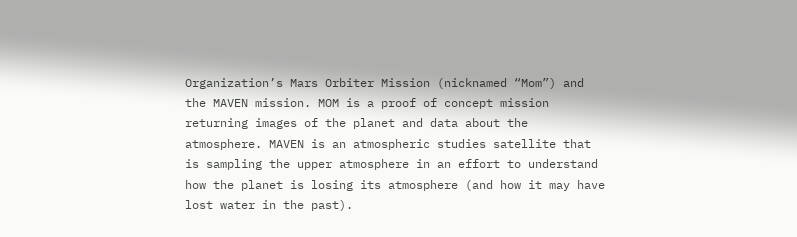Organization’s Mars Orbiter Mission (nicknamed “Mom”) and the MAVEN mission. MOM is a proof of concept mission returning images of the planet and data about the atmosphere. MAVEN is an atmospheric studies satellite that is sampling the upper atmosphere in an effort to understand how the planet is losing its atmosphere (and how it may have lost water in the past).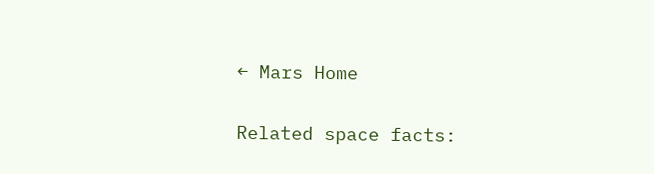← Mars Home

Related space facts: